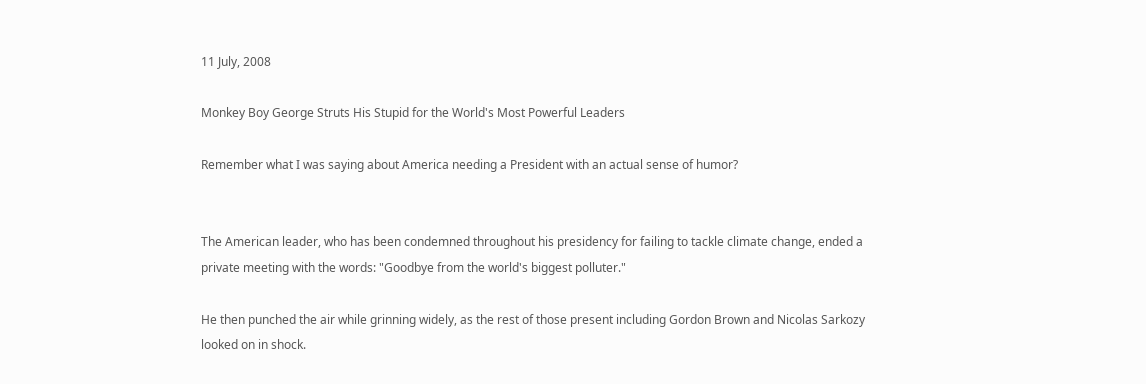11 July, 2008

Monkey Boy George Struts His Stupid for the World's Most Powerful Leaders

Remember what I was saying about America needing a President with an actual sense of humor?


The American leader, who has been condemned throughout his presidency for failing to tackle climate change, ended a private meeting with the words: "Goodbye from the world's biggest polluter."

He then punched the air while grinning widely, as the rest of those present including Gordon Brown and Nicolas Sarkozy looked on in shock.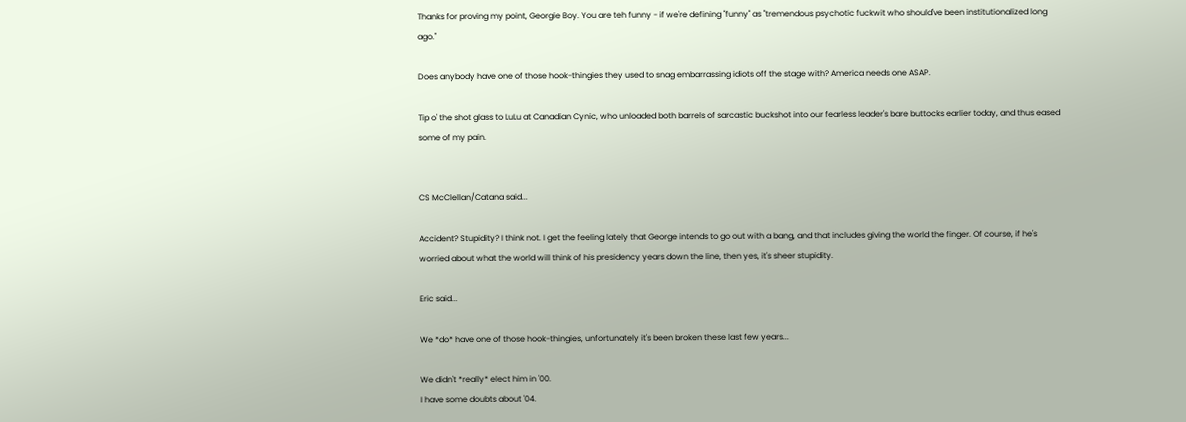Thanks for proving my point, Georgie Boy. You are teh funny - if we're defining "funny" as "tremendous psychotic fuckwit who should've been institutionalized long ago."

Does anybody have one of those hook-thingies they used to snag embarrassing idiots off the stage with? America needs one ASAP.

Tip o' the shot glass to LuLu at Canadian Cynic, who unloaded both barrels of sarcastic buckshot into our fearless leader's bare buttocks earlier today, and thus eased some of my pain.


CS McClellan/Catana said...

Accident? Stupidity? I think not. I get the feeling lately that George intends to go out with a bang, and that includes giving the world the finger. Of course, if he's worried about what the world will think of his presidency years down the line, then yes, it's sheer stupidity.

Eric said...

We *do* have one of those hook-thingies, unfortunately it's been broken these last few years...

We didn't *really* elect him in '00.
I have some doubts about '04.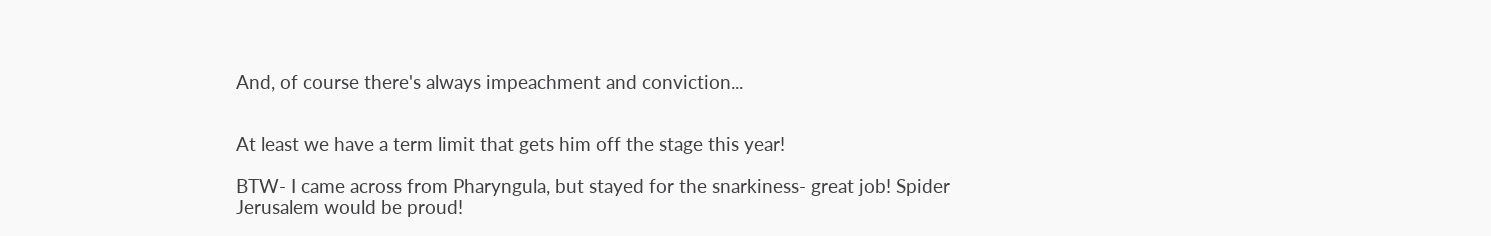And, of course there's always impeachment and conviction...


At least we have a term limit that gets him off the stage this year!

BTW- I came across from Pharyngula, but stayed for the snarkiness- great job! Spider Jerusalem would be proud!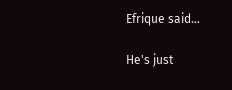Efrique said...

He's just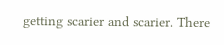getting scarier and scarier. There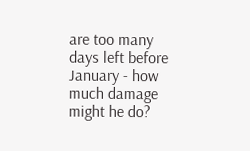are too many days left before January - how much damage might he do?